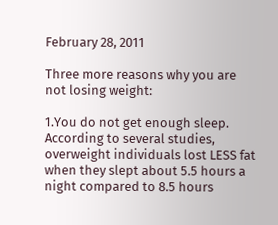February 28, 2011

Three more reasons why you are not losing weight:

1.You do not get enough sleep. According to several studies, overweight individuals lost LESS fat when they slept about 5.5 hours a night compared to 8.5 hours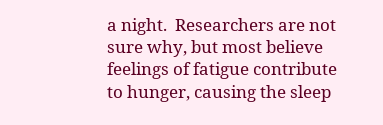a night.  Researchers are not sure why, but most believe feelings of fatigue contribute to hunger, causing the sleep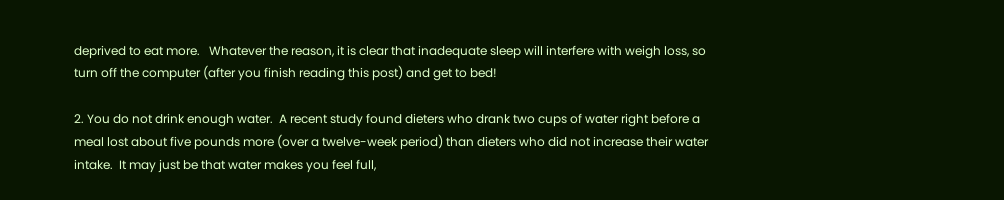deprived to eat more.   Whatever the reason, it is clear that inadequate sleep will interfere with weigh loss, so turn off the computer (after you finish reading this post) and get to bed!

2. You do not drink enough water.  A recent study found dieters who drank two cups of water right before a meal lost about five pounds more (over a twelve-week period) than dieters who did not increase their water intake.  It may just be that water makes you feel full,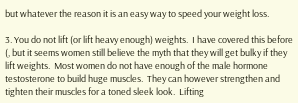but whatever the reason it is an easy way to speed your weight loss.

3. You do not lift (or lift heavy enough) weights.  I have covered this before (, but it seems women still believe the myth that they will get bulky if they lift weights.  Most women do not have enough of the male hormone testosterone to build huge muscles.  They can however strengthen and tighten their muscles for a toned sleek look.  Lifting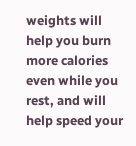weights will help you burn more calories even while you rest, and will help speed your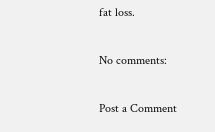fat loss.

No comments:

Post a Comment